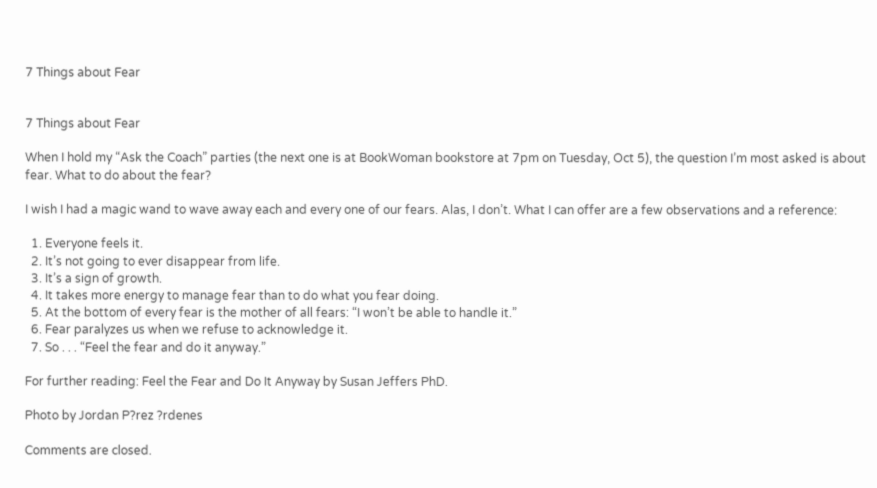7 Things about Fear


7 Things about Fear

When I hold my “Ask the Coach” parties (the next one is at BookWoman bookstore at 7pm on Tuesday, Oct 5), the question I’m most asked is about fear. What to do about the fear?

I wish I had a magic wand to wave away each and every one of our fears. Alas, I don’t. What I can offer are a few observations and a reference:

  1. Everyone feels it.
  2. It’s not going to ever disappear from life.
  3. It’s a sign of growth.
  4. It takes more energy to manage fear than to do what you fear doing.
  5. At the bottom of every fear is the mother of all fears: “I won’t be able to handle it.”
  6. Fear paralyzes us when we refuse to acknowledge it.
  7. So . . . “Feel the fear and do it anyway.”

For further reading: Feel the Fear and Do It Anyway by Susan Jeffers PhD.

Photo by Jordan P?rez ?rdenes

Comments are closed.